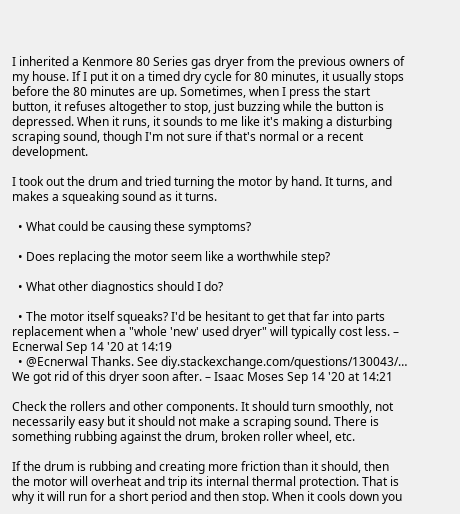I inherited a Kenmore 80 Series gas dryer from the previous owners of my house. If I put it on a timed dry cycle for 80 minutes, it usually stops before the 80 minutes are up. Sometimes, when I press the start button, it refuses altogether to stop, just buzzing while the button is depressed. When it runs, it sounds to me like it's making a disturbing scraping sound, though I'm not sure if that's normal or a recent development.

I took out the drum and tried turning the motor by hand. It turns, and makes a squeaking sound as it turns.

  • What could be causing these symptoms?

  • Does replacing the motor seem like a worthwhile step?

  • What other diagnostics should I do?

  • The motor itself squeaks? I'd be hesitant to get that far into parts replacement when a "whole 'new' used dryer" will typically cost less. – Ecnerwal Sep 14 '20 at 14:19
  • @Ecnerwal Thanks. See diy.stackexchange.com/questions/130043/… We got rid of this dryer soon after. – Isaac Moses Sep 14 '20 at 14:21

Check the rollers and other components. It should turn smoothly, not necessarily easy but it should not make a scraping sound. There is something rubbing against the drum, broken roller wheel, etc.

If the drum is rubbing and creating more friction than it should, then the motor will overheat and trip its internal thermal protection. That is why it will run for a short period and then stop. When it cools down you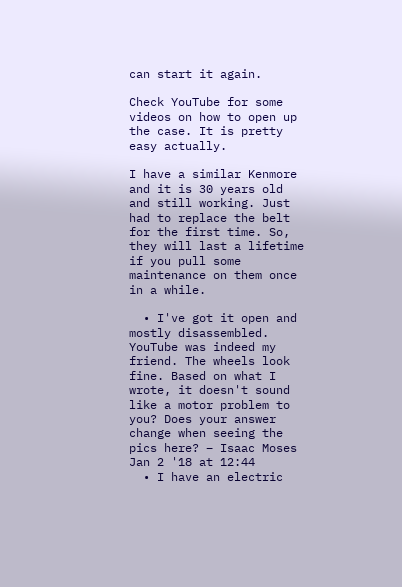can start it again.

Check YouTube for some videos on how to open up the case. It is pretty easy actually.

I have a similar Kenmore and it is 30 years old and still working. Just had to replace the belt for the first time. So, they will last a lifetime if you pull some maintenance on them once in a while.

  • I've got it open and mostly disassembled. YouTube was indeed my friend. The wheels look fine. Based on what I wrote, it doesn't sound like a motor problem to you? Does your answer change when seeing the pics here? – Isaac Moses Jan 2 '18 at 12:44
  • I have an electric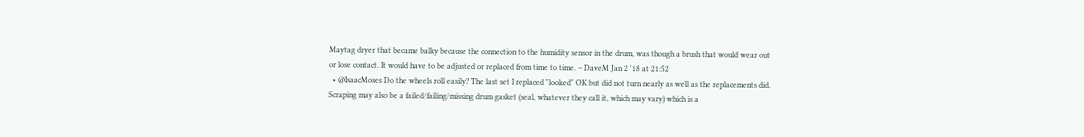Maytag dryer that became balky because the connection to the humidity sensor in the drum, was though a brush that would wear out or lose contact. It would have to be adjusted or replaced from time to time. – DaveM Jan 2 '18 at 21:52
  • @IsaacMoses Do the wheels roll easily? The last set I replaced "looked" OK but did not turn nearly as well as the replacements did. Scraping may also be a failed/failing/missing drum gasket (seal, whatever they call it, which may vary) which is a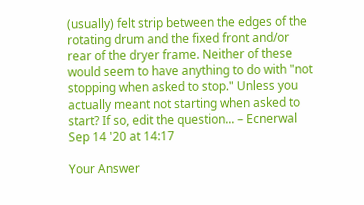(usually) felt strip between the edges of the rotating drum and the fixed front and/or rear of the dryer frame. Neither of these would seem to have anything to do with "not stopping when asked to stop." Unless you actually meant not starting when asked to start? If so, edit the question... – Ecnerwal Sep 14 '20 at 14:17

Your Answer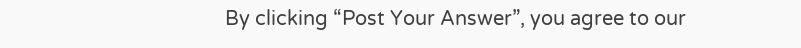By clicking “Post Your Answer”, you agree to our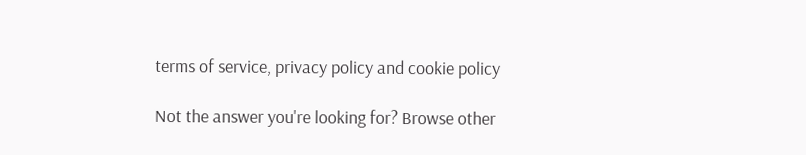terms of service, privacy policy and cookie policy

Not the answer you're looking for? Browse other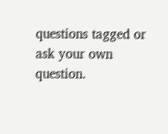questions tagged or ask your own question.